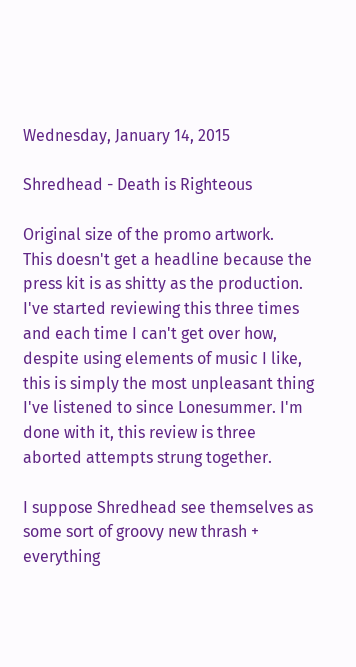Wednesday, January 14, 2015

Shredhead - Death is Righteous

Original size of the promo artwork.
This doesn't get a headline because the
press kit is as shitty as the production.
I've started reviewing this three times and each time I can't get over how, despite using elements of music I like, this is simply the most unpleasant thing I've listened to since Lonesummer. I'm done with it, this review is three aborted attempts strung together.

I suppose Shredhead see themselves as some sort of groovy new thrash + everything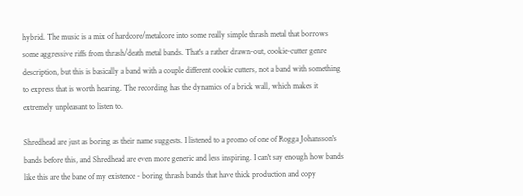hybrid. The music is a mix of hardcore/metalcore into some really simple thrash metal that borrows some aggressive riffs from thrash/death metal bands. That's a rather drawn-out, cookie-cutter genre description, but this is basically a band with a couple different cookie cutters, not a band with something to express that is worth hearing. The recording has the dynamics of a brick wall, which makes it extremely unpleasant to listen to.

Shredhead are just as boring as their name suggests. I listened to a promo of one of Rogga Johansson's bands before this, and Shredhead are even more generic and less inspiring. I can't say enough how bands like this are the bane of my existence - boring thrash bands that have thick production and copy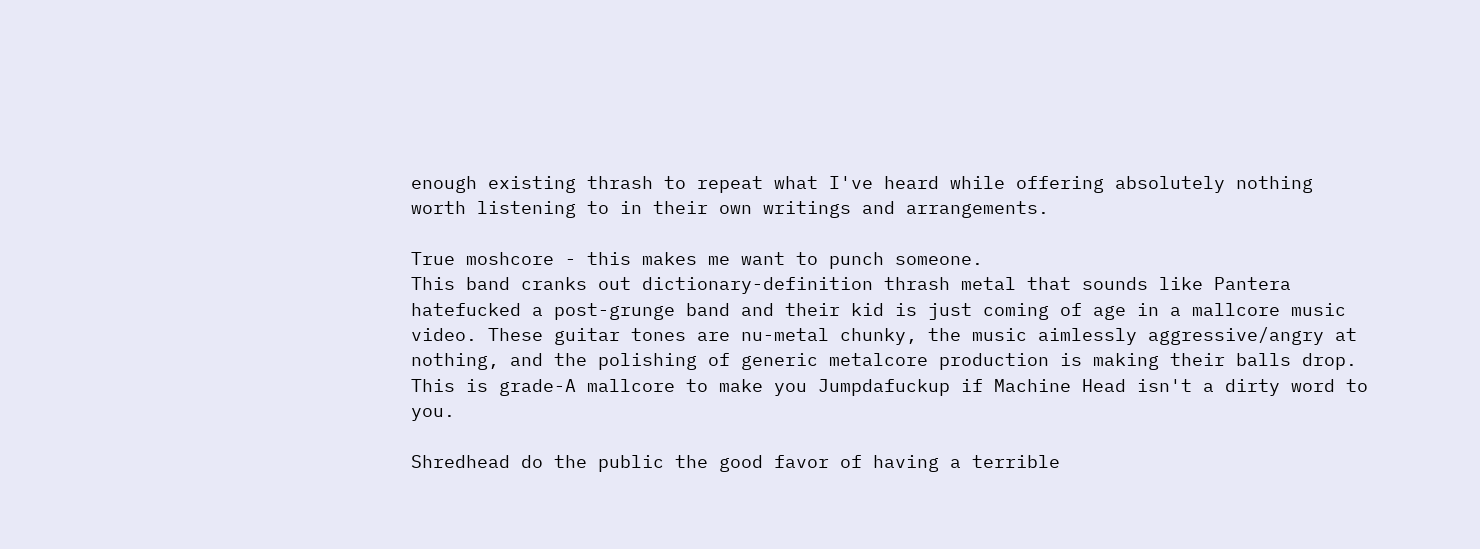enough existing thrash to repeat what I've heard while offering absolutely nothing worth listening to in their own writings and arrangements.

True moshcore - this makes me want to punch someone.
This band cranks out dictionary-definition thrash metal that sounds like Pantera hatefucked a post-grunge band and their kid is just coming of age in a mallcore music video. These guitar tones are nu-metal chunky, the music aimlessly aggressive/angry at nothing, and the polishing of generic metalcore production is making their balls drop. This is grade-A mallcore to make you Jumpdafuckup if Machine Head isn't a dirty word to you.

Shredhead do the public the good favor of having a terrible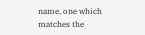name, one which matches the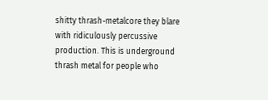shitty thrash-metalcore they blare with ridiculously percussive production. This is underground thrash metal for people who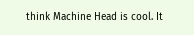think Machine Head is cool. It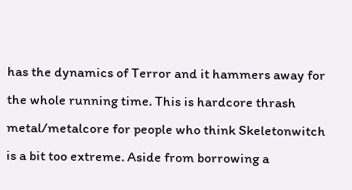has the dynamics of Terror and it hammers away for the whole running time. This is hardcore thrash metal/metalcore for people who think Skeletonwitch is a bit too extreme. Aside from borrowing a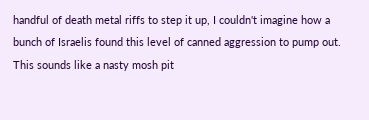handful of death metal riffs to step it up, I couldn't imagine how a bunch of Israelis found this level of canned aggression to pump out. This sounds like a nasty mosh pit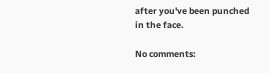after you've been punched in the face.

No comments: